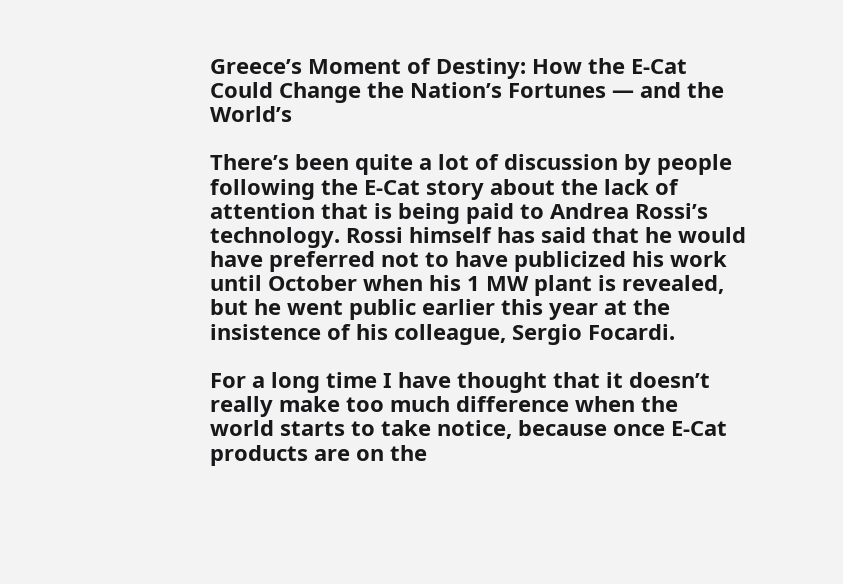Greece’s Moment of Destiny: How the E-Cat Could Change the Nation’s Fortunes — and the World’s

There’s been quite a lot of discussion by people following the E-Cat story about the lack of attention that is being paid to Andrea Rossi’s technology. Rossi himself has said that he would have preferred not to have publicized his work until October when his 1 MW plant is revealed, but he went public earlier this year at the insistence of his colleague, Sergio Focardi.

For a long time I have thought that it doesn’t really make too much difference when the world starts to take notice, because once E-Cat products are on the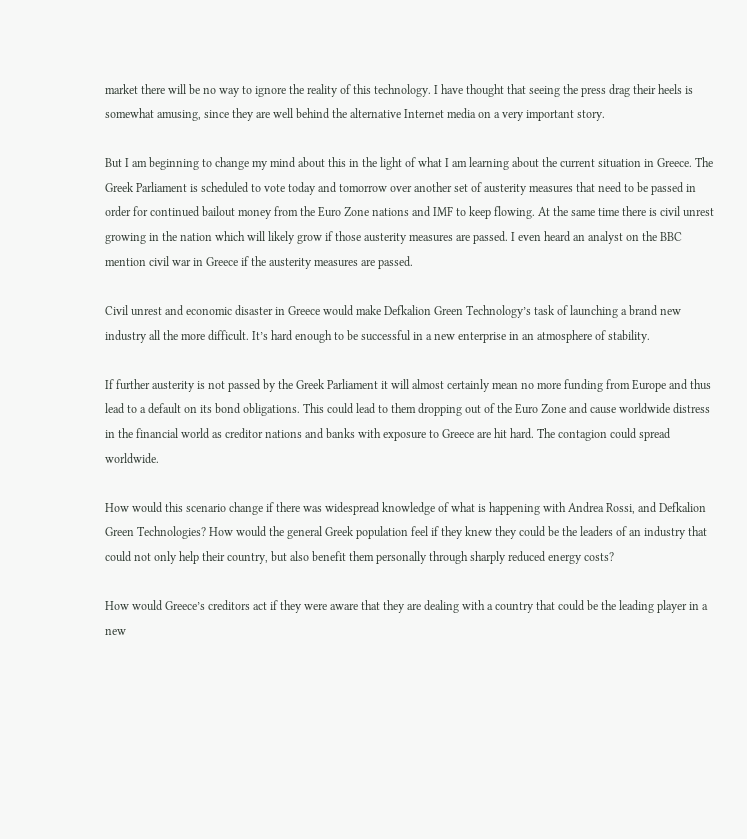market there will be no way to ignore the reality of this technology. I have thought that seeing the press drag their heels is somewhat amusing, since they are well behind the alternative Internet media on a very important story.

But I am beginning to change my mind about this in the light of what I am learning about the current situation in Greece. The Greek Parliament is scheduled to vote today and tomorrow over another set of austerity measures that need to be passed in order for continued bailout money from the Euro Zone nations and IMF to keep flowing. At the same time there is civil unrest growing in the nation which will likely grow if those austerity measures are passed. I even heard an analyst on the BBC mention civil war in Greece if the austerity measures are passed.

Civil unrest and economic disaster in Greece would make Defkalion Green Technology’s task of launching a brand new industry all the more difficult. It’s hard enough to be successful in a new enterprise in an atmosphere of stability.

If further austerity is not passed by the Greek Parliament it will almost certainly mean no more funding from Europe and thus lead to a default on its bond obligations. This could lead to them dropping out of the Euro Zone and cause worldwide distress in the financial world as creditor nations and banks with exposure to Greece are hit hard. The contagion could spread worldwide.

How would this scenario change if there was widespread knowledge of what is happening with Andrea Rossi, and Defkalion Green Technologies? How would the general Greek population feel if they knew they could be the leaders of an industry that could not only help their country, but also benefit them personally through sharply reduced energy costs?

How would Greece’s creditors act if they were aware that they are dealing with a country that could be the leading player in a new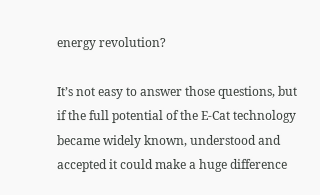energy revolution?

It’s not easy to answer those questions, but if the full potential of the E-Cat technology became widely known, understood and accepted it could make a huge difference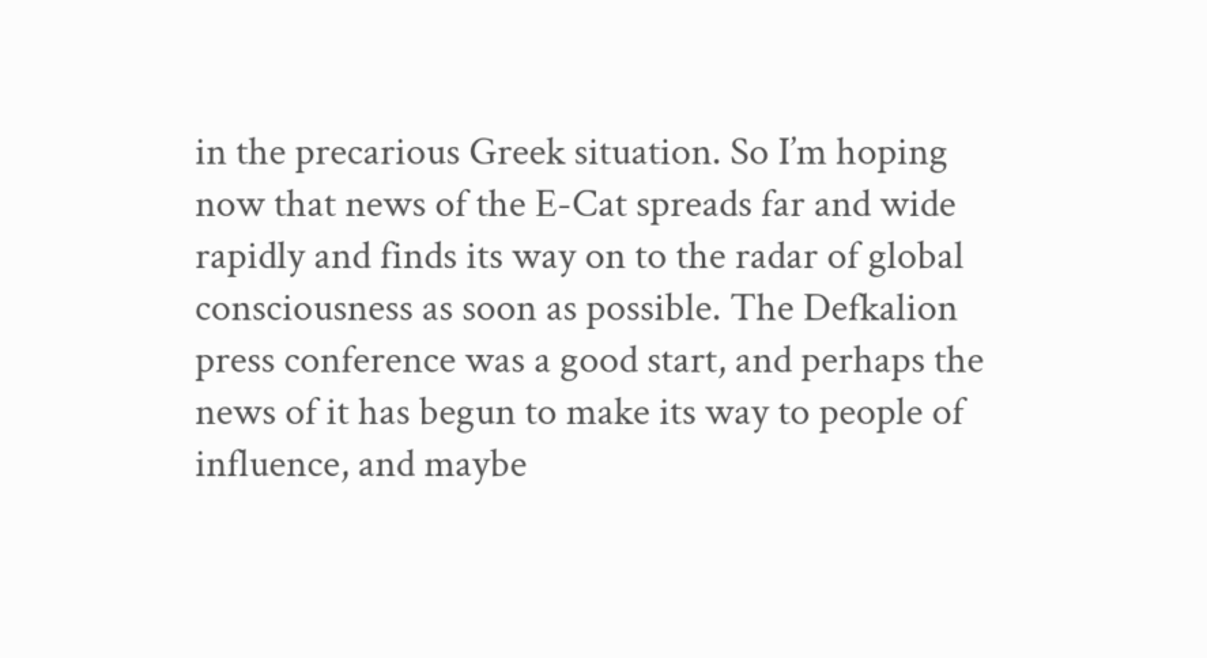in the precarious Greek situation. So I’m hoping now that news of the E-Cat spreads far and wide rapidly and finds its way on to the radar of global consciousness as soon as possible. The Defkalion press conference was a good start, and perhaps the news of it has begun to make its way to people of influence, and maybe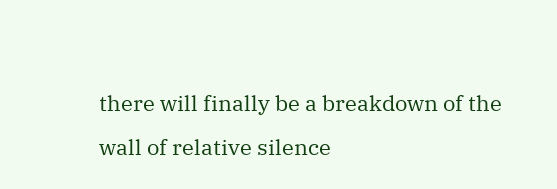there will finally be a breakdown of the wall of relative silence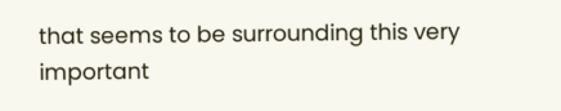that seems to be surrounding this very important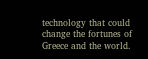technology that could change the fortunes of Greece and the world.